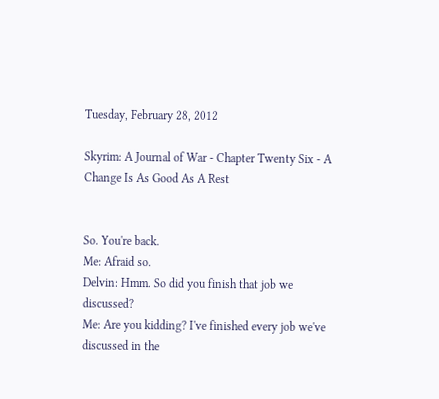Tuesday, February 28, 2012

Skyrim: A Journal of War - Chapter Twenty Six - A Change Is As Good As A Rest


So. You're back.
Me: Afraid so.
Delvin: Hmm. So did you finish that job we discussed?
Me: Are you kidding? I've finished every job we've discussed in the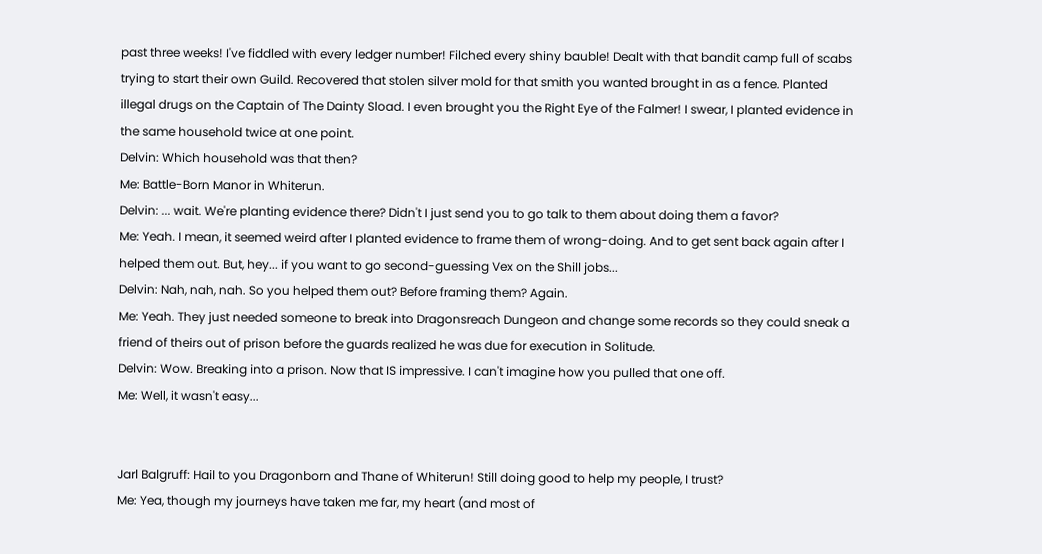past three weeks! I've fiddled with every ledger number! Filched every shiny bauble! Dealt with that bandit camp full of scabs trying to start their own Guild. Recovered that stolen silver mold for that smith you wanted brought in as a fence. Planted illegal drugs on the Captain of The Dainty Sload. I even brought you the Right Eye of the Falmer! I swear, I planted evidence in the same household twice at one point.
Delvin: Which household was that then?
Me: Battle-Born Manor in Whiterun.
Delvin: ... wait. We're planting evidence there? Didn't I just send you to go talk to them about doing them a favor?
Me: Yeah. I mean, it seemed weird after I planted evidence to frame them of wrong-doing. And to get sent back again after I helped them out. But, hey... if you want to go second-guessing Vex on the Shill jobs...
Delvin: Nah, nah, nah. So you helped them out? Before framing them? Again.
Me: Yeah. They just needed someone to break into Dragonsreach Dungeon and change some records so they could sneak a friend of theirs out of prison before the guards realized he was due for execution in Solitude.
Delvin: Wow. Breaking into a prison. Now that IS impressive. I can't imagine how you pulled that one off.
Me: Well, it wasn't easy...


Jarl Balgruff: Hail to you Dragonborn and Thane of Whiterun! Still doing good to help my people, I trust?
Me: Yea, though my journeys have taken me far, my heart (and most of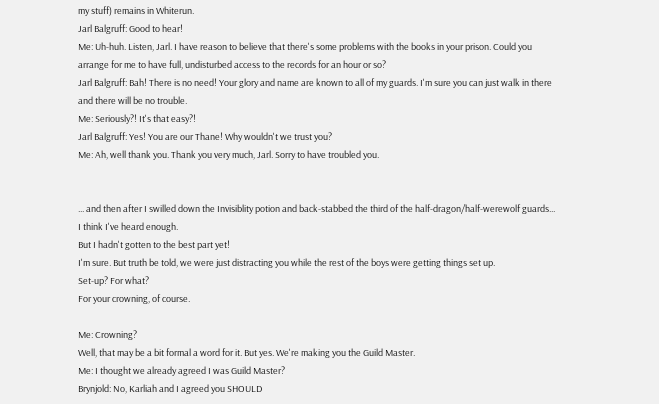my stuff) remains in Whiterun.
Jarl Balgruff: Good to hear!
Me: Uh-huh. Listen, Jarl. I have reason to believe that there's some problems with the books in your prison. Could you arrange for me to have full, undisturbed access to the records for an hour or so?
Jarl Balgruff: Bah! There is no need! Your glory and name are known to all of my guards. I'm sure you can just walk in there and there will be no trouble.
Me: Seriously?! It's that easy?!
Jarl Balgruff: Yes! You are our Thane! Why wouldn't we trust you?
Me: Ah, well thank you. Thank you very much, Jarl. Sorry to have troubled you.


... and then after I swilled down the Invisiblity potion and back-stabbed the third of the half-dragon/half-werewolf guards...
I think I've heard enough.
But I hadn't gotten to the best part yet!
I'm sure. But truth be told, we were just distracting you while the rest of the boys were getting things set up.
Set-up? For what?
For your crowning, of course.

Me: Crowning?
Well, that may be a bit formal a word for it. But yes. We're making you the Guild Master.
Me: I thought we already agreed I was Guild Master?
Brynjold: No, Karliah and I agreed you SHOULD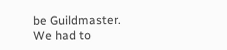be Guildmaster. We had to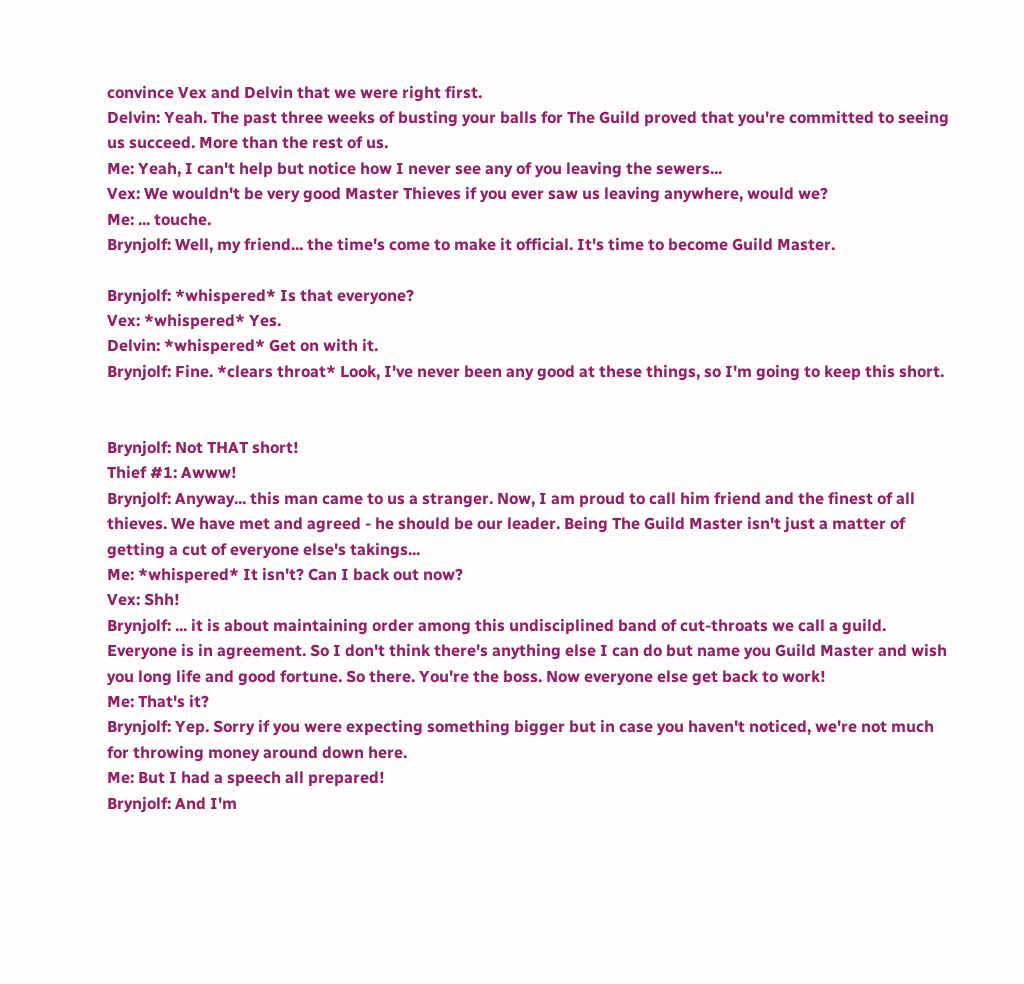convince Vex and Delvin that we were right first.
Delvin: Yeah. The past three weeks of busting your balls for The Guild proved that you're committed to seeing us succeed. More than the rest of us.
Me: Yeah, I can't help but notice how I never see any of you leaving the sewers...
Vex: We wouldn't be very good Master Thieves if you ever saw us leaving anywhere, would we?
Me: ... touche.
Brynjolf: Well, my friend... the time's come to make it official. It's time to become Guild Master.

Brynjolf: *whispered* Is that everyone?
Vex: *whispered* Yes.
Delvin: *whispered* Get on with it.
Brynjolf: Fine. *clears throat* Look, I've never been any good at these things, so I'm going to keep this short.


Brynjolf: Not THAT short!
Thief #1: Awww!
Brynjolf: Anyway... this man came to us a stranger. Now, I am proud to call him friend and the finest of all thieves. We have met and agreed - he should be our leader. Being The Guild Master isn't just a matter of getting a cut of everyone else's takings...
Me: *whispered* It isn't? Can I back out now?
Vex: Shh!
Brynjolf: ... it is about maintaining order among this undisciplined band of cut-throats we call a guild. Everyone is in agreement. So I don't think there's anything else I can do but name you Guild Master and wish you long life and good fortune. So there. You're the boss. Now everyone else get back to work!
Me: That's it?
Brynjolf: Yep. Sorry if you were expecting something bigger but in case you haven't noticed, we're not much for throwing money around down here.
Me: But I had a speech all prepared!
Brynjolf: And I'm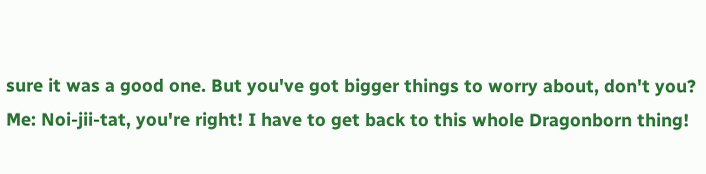sure it was a good one. But you've got bigger things to worry about, don't you?
Me: Noi-jii-tat, you're right! I have to get back to this whole Dragonborn thing!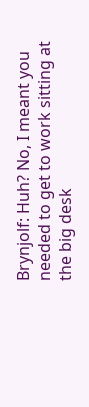Brynjolf: Huh? No, I meant you needed to get to work sitting at the big desk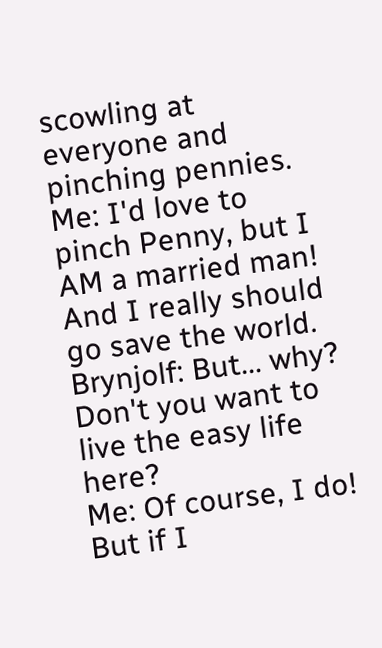scowling at everyone and pinching pennies.
Me: I'd love to pinch Penny, but I AM a married man! And I really should go save the world.
Brynjolf: But... why? Don't you want to live the easy life here?
Me: Of course, I do! But if I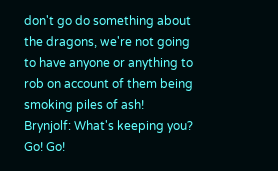don't go do something about the dragons, we're not going to have anyone or anything to rob on account of them being smoking piles of ash!
Brynjolf: What's keeping you? Go! Go!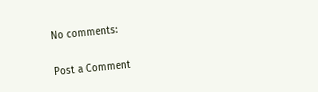No comments:

Post a Comment